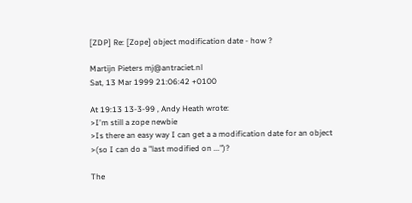[ZDP] Re: [Zope] object modification date - how ?

Martijn Pieters mj@antraciet.nl
Sat, 13 Mar 1999 21:06:42 +0100

At 19:13 13-3-99 , Andy Heath wrote:
>I'm still a zope newbie
>Is there an easy way I can get a a modification date for an object
>(so I can do a "last modified on ...")?

The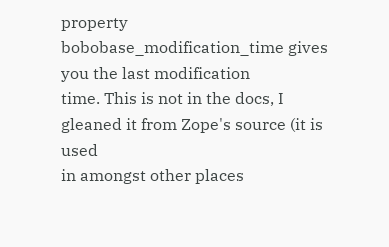property bobobase_modification_time gives you the last modification
time. This is not in the docs, I gleaned it from Zope's source (it is used
in amongst other places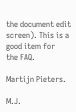the document edit screen). This is a good item for
the FAQ.

Martijn Pieters.

M.J.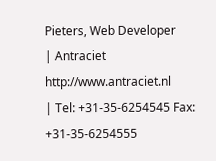Pieters, Web Developer
| Antraciet http://www.antraciet.nl
| Tel: +31-35-6254545 Fax: +31-35-6254555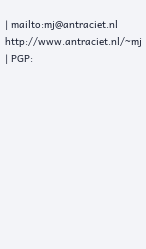| mailto:mj@antraciet.nl http://www.antraciet.nl/~mj
| PGP: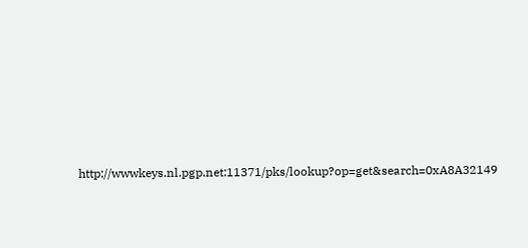http://wwwkeys.nl.pgp.net:11371/pks/lookup?op=get&search=0xA8A32149